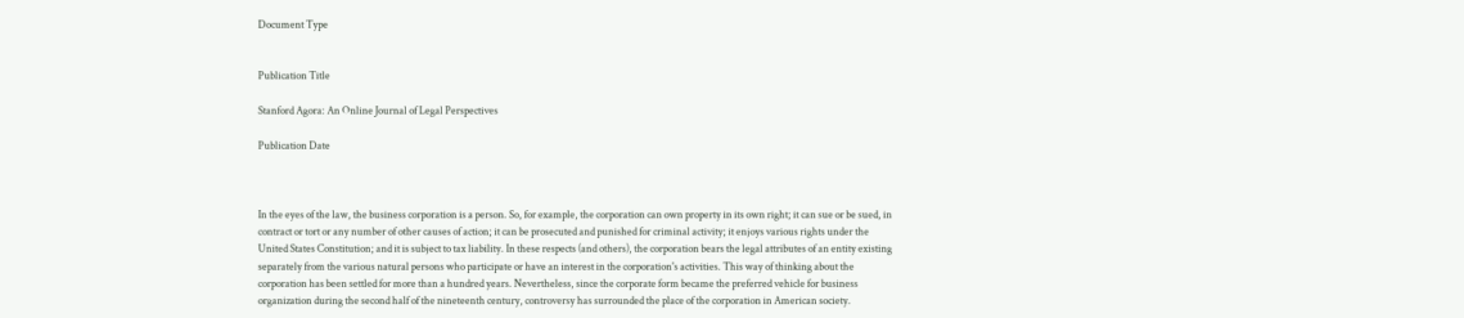Document Type


Publication Title

Stanford Agora: An Online Journal of Legal Perspectives

Publication Date



In the eyes of the law, the business corporation is a person. So, for example, the corporation can own property in its own right; it can sue or be sued, in contract or tort or any number of other causes of action; it can be prosecuted and punished for criminal activity; it enjoys various rights under the United States Constitution; and it is subject to tax liability. In these respects (and others), the corporation bears the legal attributes of an entity existing separately from the various natural persons who participate or have an interest in the corporation's activities. This way of thinking about the corporation has been settled for more than a hundred years. Nevertheless, since the corporate form became the preferred vehicle for business organization during the second half of the nineteenth century, controversy has surrounded the place of the corporation in American society.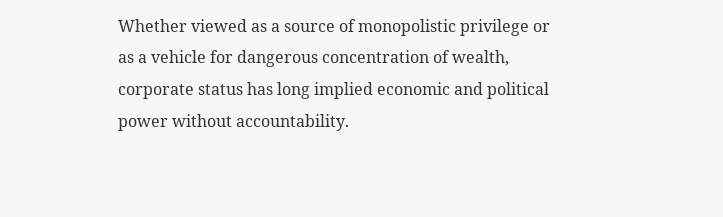Whether viewed as a source of monopolistic privilege or as a vehicle for dangerous concentration of wealth, corporate status has long implied economic and political power without accountability.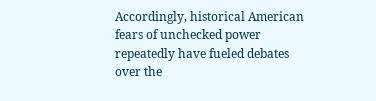Accordingly, historical American fears of unchecked power repeatedly have fueled debates over the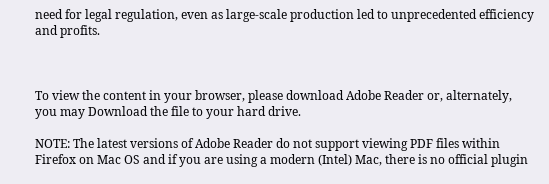need for legal regulation, even as large-scale production led to unprecedented efficiency and profits.



To view the content in your browser, please download Adobe Reader or, alternately,
you may Download the file to your hard drive.

NOTE: The latest versions of Adobe Reader do not support viewing PDF files within Firefox on Mac OS and if you are using a modern (Intel) Mac, there is no official plugin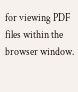for viewing PDF files within the browser window.